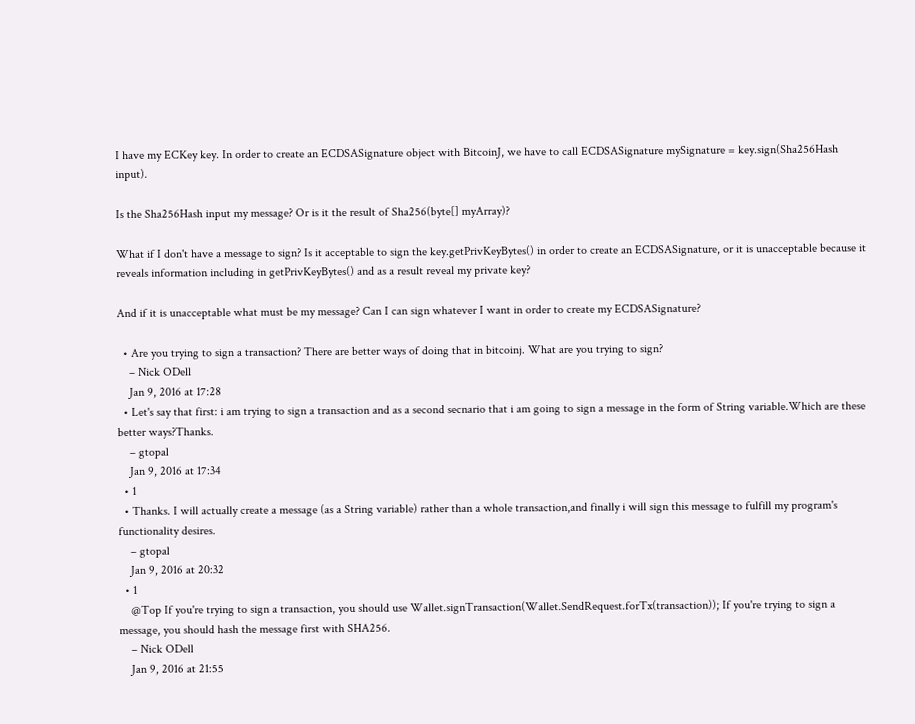I have my ECKey key. In order to create an ECDSASignature object with BitcoinJ, we have to call ECDSASignature mySignature = key.sign(Sha256Hash input).

Is the Sha256Hash input my message? Or is it the result of Sha256(byte[] myArray)?

What if I don't have a message to sign? Is it acceptable to sign the key.getPrivKeyBytes() in order to create an ECDSASignature, or it is unacceptable because it reveals information including in getPrivKeyBytes() and as a result reveal my private key?

And if it is unacceptable what must be my message? Can I can sign whatever I want in order to create my ECDSASignature?

  • Are you trying to sign a transaction? There are better ways of doing that in bitcoinj. What are you trying to sign?
    – Nick ODell
    Jan 9, 2016 at 17:28
  • Let's say that first: i am trying to sign a transaction and as a second secnario that i am going to sign a message in the form of String variable.Which are these better ways?Thanks.
    – gtopal
    Jan 9, 2016 at 17:34
  • 1
  • Thanks. I will actually create a message (as a String variable) rather than a whole transaction,and finally i will sign this message to fulfill my program's functionality desires.
    – gtopal
    Jan 9, 2016 at 20:32
  • 1
    @Top If you're trying to sign a transaction, you should use Wallet.signTransaction(Wallet.SendRequest.forTx(transaction)); If you're trying to sign a message, you should hash the message first with SHA256.
    – Nick ODell
    Jan 9, 2016 at 21:55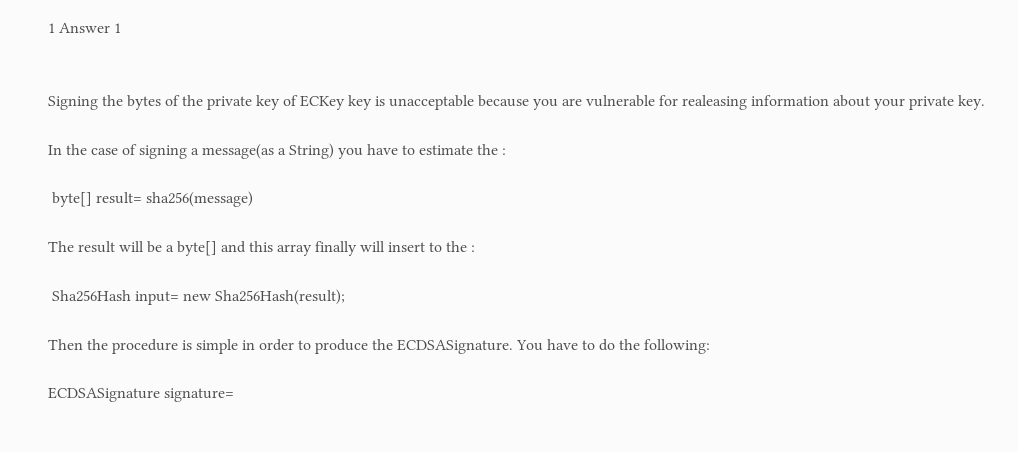1 Answer 1


Signing the bytes of the private key of ECKey key is unacceptable because you are vulnerable for realeasing information about your private key.

In the case of signing a message(as a String) you have to estimate the :

 byte[] result= sha256(message)

The result will be a byte[] and this array finally will insert to the :

 Sha256Hash input= new Sha256Hash(result);

Then the procedure is simple in order to produce the ECDSASignature. You have to do the following:

ECDSASignature signature=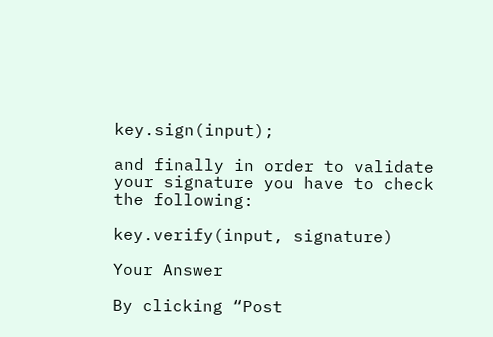key.sign(input);

and finally in order to validate your signature you have to check the following:

key.verify(input, signature)

Your Answer

By clicking “Post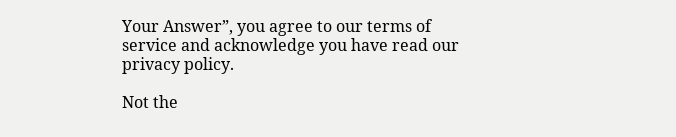Your Answer”, you agree to our terms of service and acknowledge you have read our privacy policy.

Not the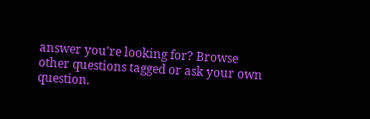answer you're looking for? Browse other questions tagged or ask your own question.